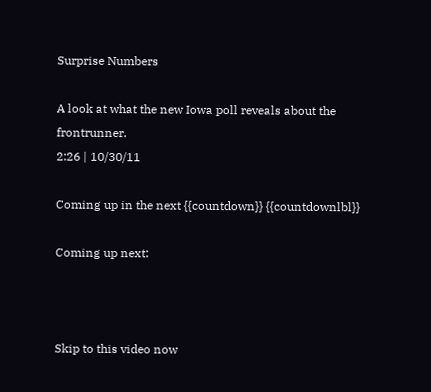Surprise Numbers

A look at what the new Iowa poll reveals about the frontrunner.
2:26 | 10/30/11

Coming up in the next {{countdown}} {{countdownlbl}}

Coming up next:



Skip to this video now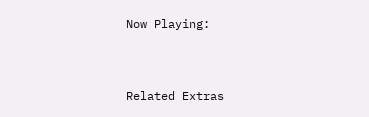Now Playing:


Related Extras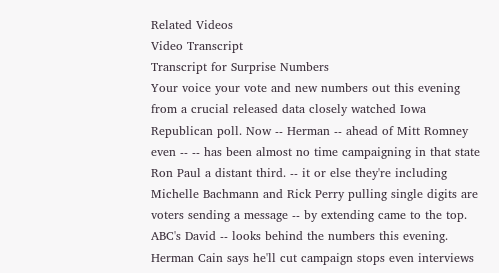Related Videos
Video Transcript
Transcript for Surprise Numbers
Your voice your vote and new numbers out this evening from a crucial released data closely watched Iowa Republican poll. Now -- Herman -- ahead of Mitt Romney even -- -- has been almost no time campaigning in that state Ron Paul a distant third. -- it or else they're including Michelle Bachmann and Rick Perry pulling single digits are voters sending a message -- by extending came to the top. ABC's David -- looks behind the numbers this evening. Herman Cain says he'll cut campaign stops even interviews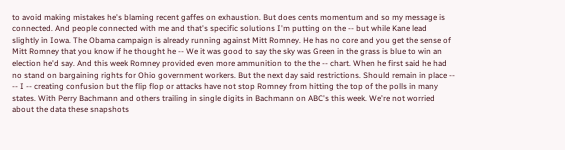to avoid making mistakes he's blaming recent gaffes on exhaustion. But does cents momentum and so my message is connected. And people connected with me and that's specific solutions I'm putting on the -- but while Kane lead slightly in Iowa. The Obama campaign is already running against Mitt Romney. He has no core and you get the sense of Mitt Romney that you know if he thought he -- We it was good to say the sky was Green in the grass is blue to win an election he'd say. And this week Romney provided even more ammunition to the the -- chart. When he first said he had no stand on bargaining rights for Ohio government workers. But the next day said restrictions. Should remain in place -- -- I -- creating confusion but the flip flop or attacks have not stop Romney from hitting the top of the polls in many states. With Perry Bachmann and others trailing in single digits in Bachmann on ABC's this week. We're not worried about the data these snapshots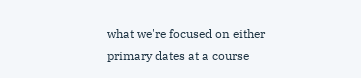what we're focused on either primary dates at a course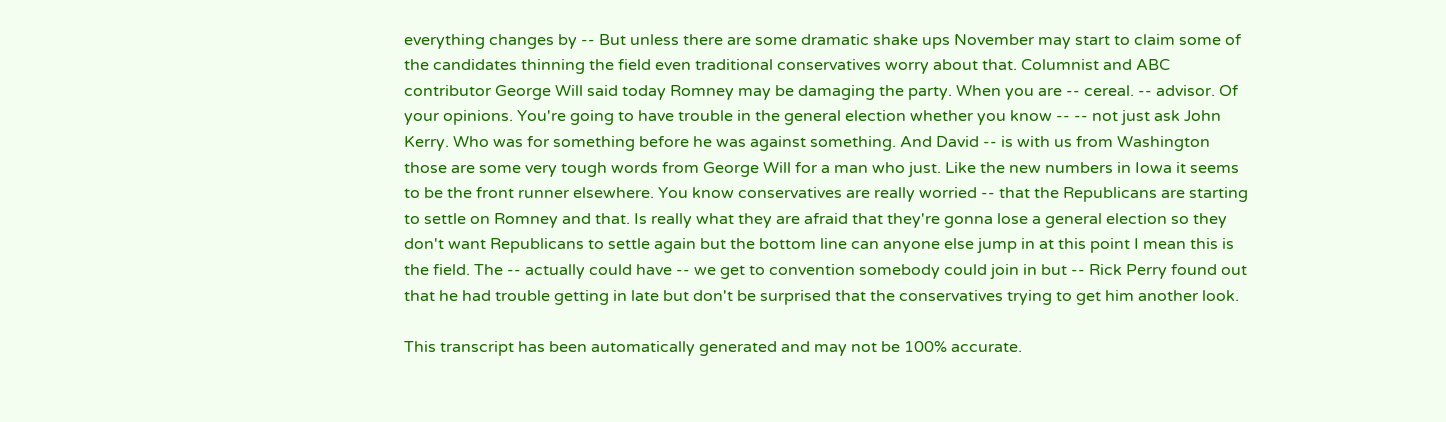everything changes by -- But unless there are some dramatic shake ups November may start to claim some of the candidates thinning the field even traditional conservatives worry about that. Columnist and ABC contributor George Will said today Romney may be damaging the party. When you are -- cereal. -- advisor. Of your opinions. You're going to have trouble in the general election whether you know -- -- not just ask John Kerry. Who was for something before he was against something. And David -- is with us from Washington those are some very tough words from George Will for a man who just. Like the new numbers in Iowa it seems to be the front runner elsewhere. You know conservatives are really worried -- that the Republicans are starting to settle on Romney and that. Is really what they are afraid that they're gonna lose a general election so they don't want Republicans to settle again but the bottom line can anyone else jump in at this point I mean this is the field. The -- actually could have -- we get to convention somebody could join in but -- Rick Perry found out that he had trouble getting in late but don't be surprised that the conservatives trying to get him another look.

This transcript has been automatically generated and may not be 100% accurate.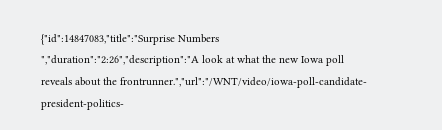{"id":14847083,"title":"Surprise Numbers ","duration":"2:26","description":"A look at what the new Iowa poll reveals about the frontrunner.","url":"/WNT/video/iowa-poll-candidate-president-politics-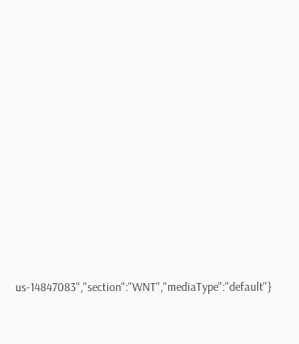us-14847083","section":"WNT","mediaType":"default"}